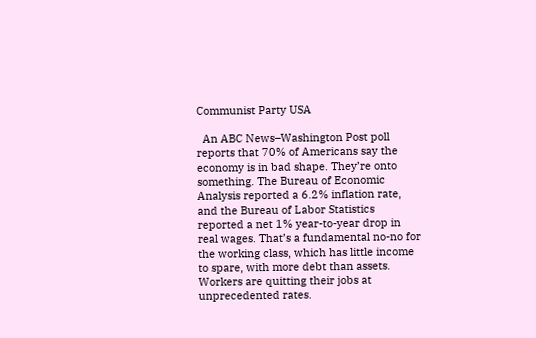Communist Party USA

  An ABC News–Washington Post poll reports that 70% of Americans say the economy is in bad shape. They’re onto something. The Bureau of Economic Analysis reported a 6.2% inflation rate, and the Bureau of Labor Statistics reported a net 1% year-to-year drop in real wages. That’s a fundamental no-no for the working class, which has little income to spare, with more debt than assets. Workers are quitting their jobs at unprecedented rates.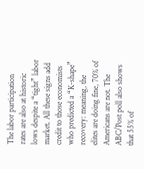The labor participation rates are also at historic lows despite a “tight” labor market. All these signs add credit to those economists who predicted a “K-shape” recovery: meaning, the elites are doing fine, 70% of Americans are not. The ABC/Post poll also shows that 55% of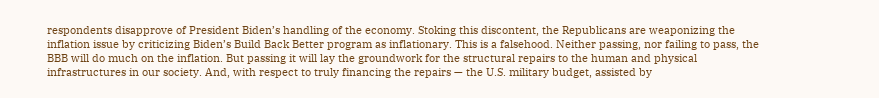respondents disapprove of President Biden’s handling of the economy. Stoking this discontent, the Republicans are weaponizing the inflation issue by criticizing Biden’s Build Back Better program as inflationary. This is a falsehood. Neither passing, nor failing to pass, the BBB will do much on the inflation. But passing it will lay the groundwork for the structural repairs to the human and physical infrastructures in our society. And, with respect to truly financing the repairs — the U.S. military budget, assisted by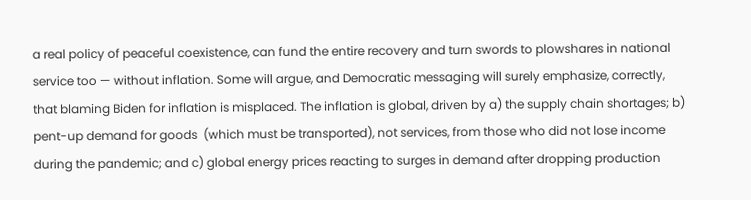a real policy of peaceful coexistence, can fund the entire recovery and turn swords to plowshares in national service too — without inflation. Some will argue, and Democratic messaging will surely emphasize, correctly, that blaming Biden for inflation is misplaced. The inflation is global, driven by a) the supply chain shortages; b) pent-up demand for goods  (which must be transported), not services, from those who did not lose income during the pandemic; and c) global energy prices reacting to surges in demand after dropping production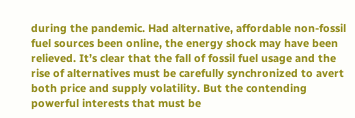during the pandemic. Had alternative, affordable non-fossil fuel sources been online, the energy shock may have been relieved. It’s clear that the fall of fossil fuel usage and the rise of alternatives must be carefully synchronized to avert both price and supply volatility. But the contending powerful interests that must be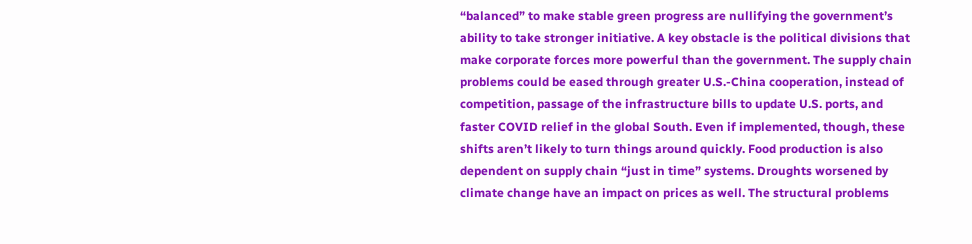“balanced” to make stable green progress are nullifying the government’s ability to take stronger initiative. A key obstacle is the political divisions that make corporate forces more powerful than the government. The supply chain problems could be eased through greater U.S.-China cooperation, instead of competition, passage of the infrastructure bills to update U.S. ports, and faster COVID relief in the global South. Even if implemented, though, these shifts aren’t likely to turn things around quickly. Food production is also dependent on supply chain “just in time” systems. Droughts worsened by climate change have an impact on prices as well. The structural problems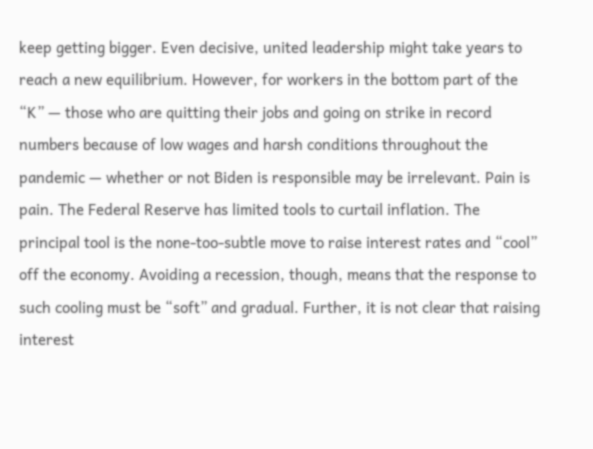keep getting bigger. Even decisive, united leadership might take years to reach a new equilibrium. However, for workers in the bottom part of the “K” — those who are quitting their jobs and going on strike in record numbers because of low wages and harsh conditions throughout the pandemic — whether or not Biden is responsible may be irrelevant. Pain is pain. The Federal Reserve has limited tools to curtail inflation. The principal tool is the none-too-subtle move to raise interest rates and “cool” off the economy. Avoiding a recession, though, means that the response to such cooling must be “soft” and gradual. Further, it is not clear that raising interest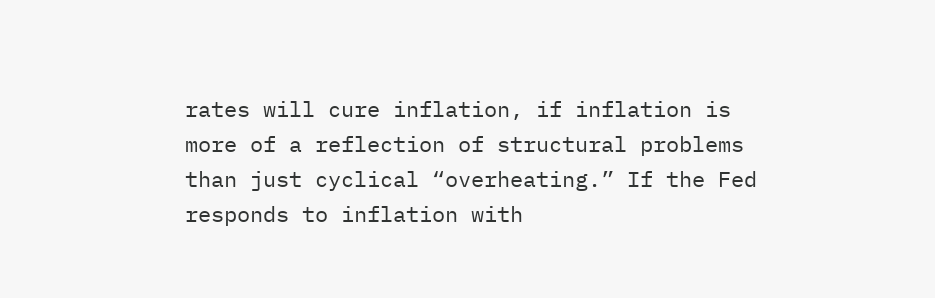rates will cure inflation, if inflation is more of a reflection of structural problems than just cyclical “overheating.” If the Fed responds to inflation with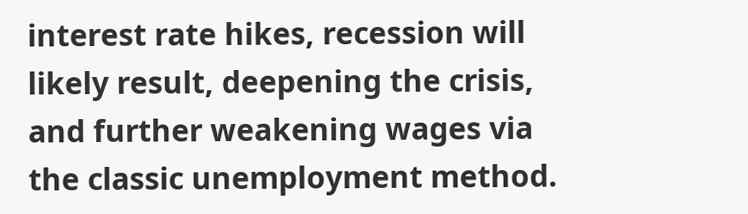interest rate hikes, recession will likely result, deepening the crisis, and further weakening wages via the classic unemployment method.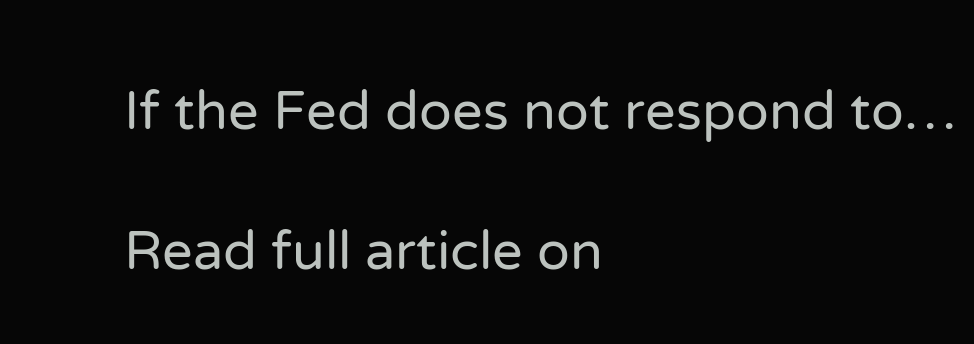If the Fed does not respond to…

Read full article on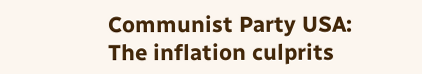Communist Party USA:
The inflation culprits